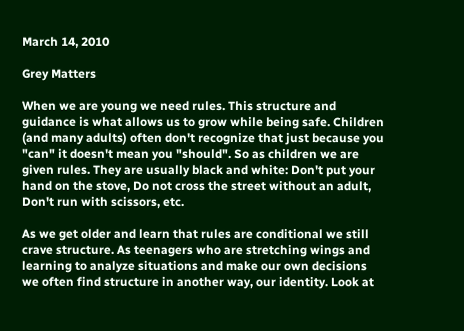March 14, 2010

Grey Matters

When we are young we need rules. This structure and guidance is what allows us to grow while being safe. Children (and many adults) often don't recognize that just because you "can" it doesn't mean you "should". So as children we are given rules. They are usually black and white: Don't put your hand on the stove, Do not cross the street without an adult, Don't run with scissors, etc.

As we get older and learn that rules are conditional we still crave structure. As teenagers who are stretching wings and learning to analyze situations and make our own decisions we often find structure in another way, our identity. Look at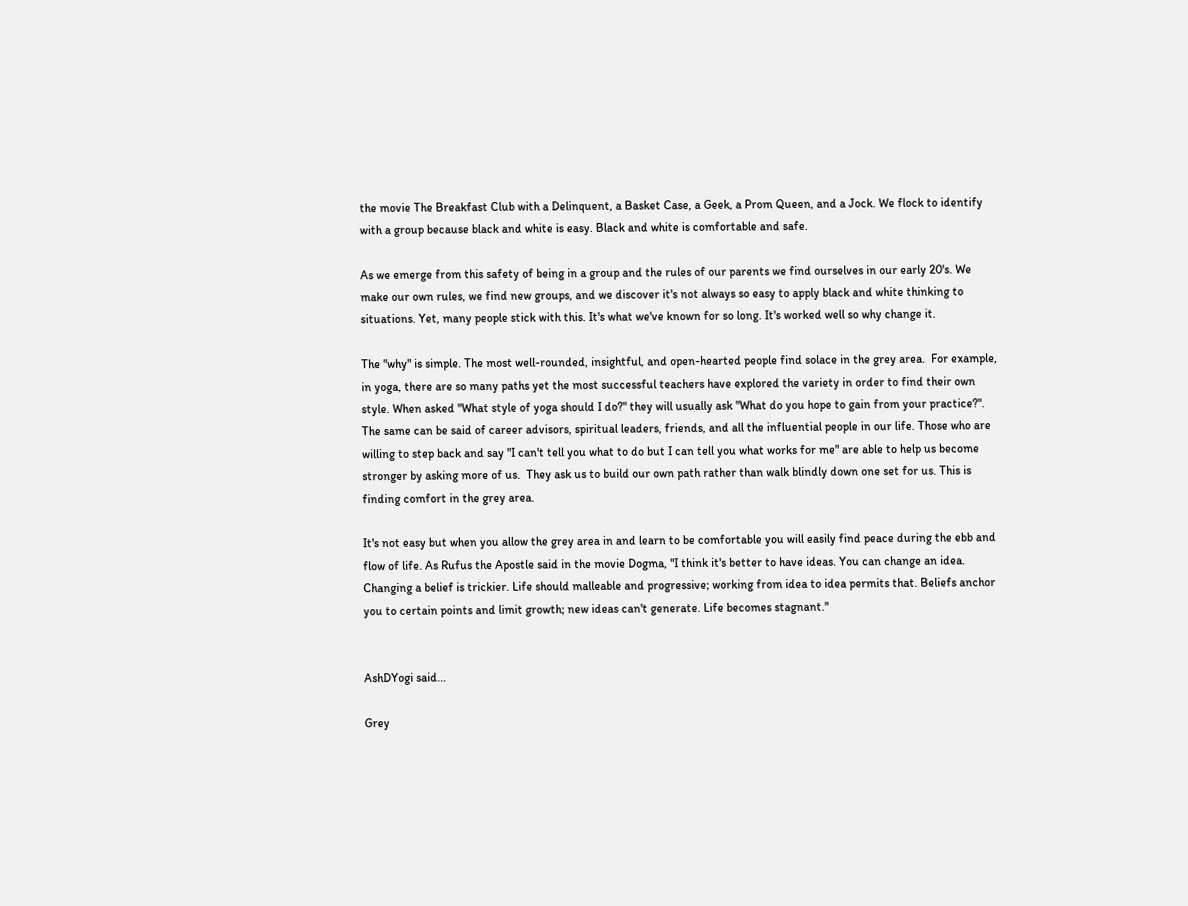the movie The Breakfast Club with a Delinquent, a Basket Case, a Geek, a Prom Queen, and a Jock. We flock to identify with a group because black and white is easy. Black and white is comfortable and safe.

As we emerge from this safety of being in a group and the rules of our parents we find ourselves in our early 20's. We make our own rules, we find new groups, and we discover it's not always so easy to apply black and white thinking to situations. Yet, many people stick with this. It's what we've known for so long. It's worked well so why change it.

The "why" is simple. The most well-rounded, insightful, and open-hearted people find solace in the grey area.  For example, in yoga, there are so many paths yet the most successful teachers have explored the variety in order to find their own style. When asked "What style of yoga should I do?" they will usually ask "What do you hope to gain from your practice?".  The same can be said of career advisors, spiritual leaders, friends, and all the influential people in our life. Those who are willing to step back and say "I can't tell you what to do but I can tell you what works for me" are able to help us become stronger by asking more of us.  They ask us to build our own path rather than walk blindly down one set for us. This is finding comfort in the grey area.

It's not easy but when you allow the grey area in and learn to be comfortable you will easily find peace during the ebb and flow of life. As Rufus the Apostle said in the movie Dogma, "I think it's better to have ideas. You can change an idea. Changing a belief is trickier. Life should malleable and progressive; working from idea to idea permits that. Beliefs anchor you to certain points and limit growth; new ideas can't generate. Life becomes stagnant."


AshDYogi said...

Grey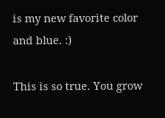is my new favorite color and blue. :)

This is so true. You grow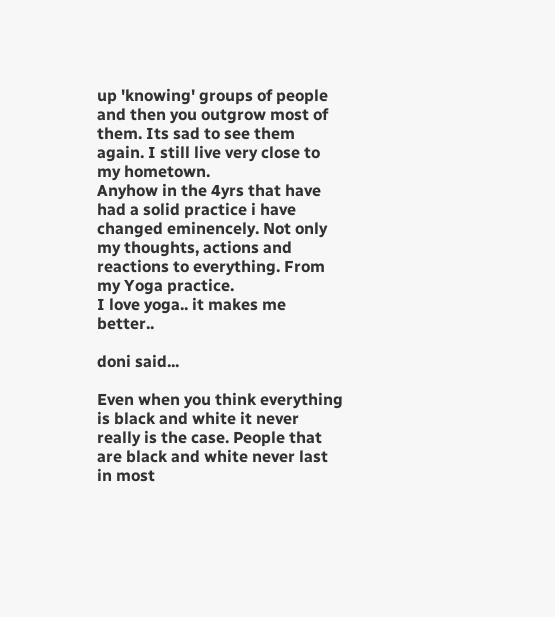up 'knowing' groups of people and then you outgrow most of them. Its sad to see them again. I still live very close to my hometown.
Anyhow in the 4yrs that have had a solid practice i have changed eminencely. Not only my thoughts, actions and reactions to everything. From my Yoga practice.
I love yoga.. it makes me better..

doni said...

Even when you think everything is black and white it never really is the case. People that are black and white never last in most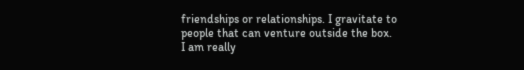friendships or relationships. I gravitate to people that can venture outside the box. I am really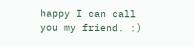happy I can call you my friend. :)